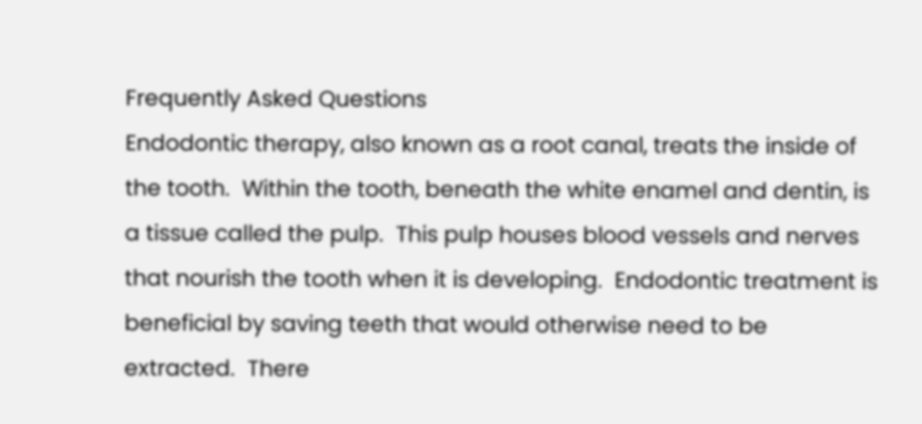Frequently Asked Questions
Endodontic therapy, also known as a root canal, treats the inside of the tooth.  Within the tooth, beneath the white enamel and dentin, is a tissue called the pulp.  This pulp houses blood vessels and nerves that nourish the tooth when it is developing.  Endodontic treatment is beneficial by saving teeth that would otherwise need to be extracted.  There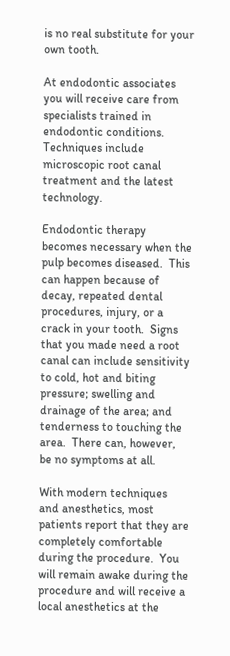is no real substitute for your own tooth.

At endodontic associates you will receive care from specialists trained in endodontic conditions.  Techniques include microscopic root canal treatment and the latest technology.

Endodontic therapy becomes necessary when the pulp becomes diseased.  This can happen because of decay, repeated dental procedures, injury, or a crack in your tooth.  Signs that you made need a root canal can include sensitivity to cold, hot and biting pressure; swelling and drainage of the area; and tenderness to touching the area.  There can, however, be no symptoms at all.

With modern techniques and anesthetics, most patients report that they are completely comfortable during the procedure.  You will remain awake during the procedure and will receive a local anesthetics at the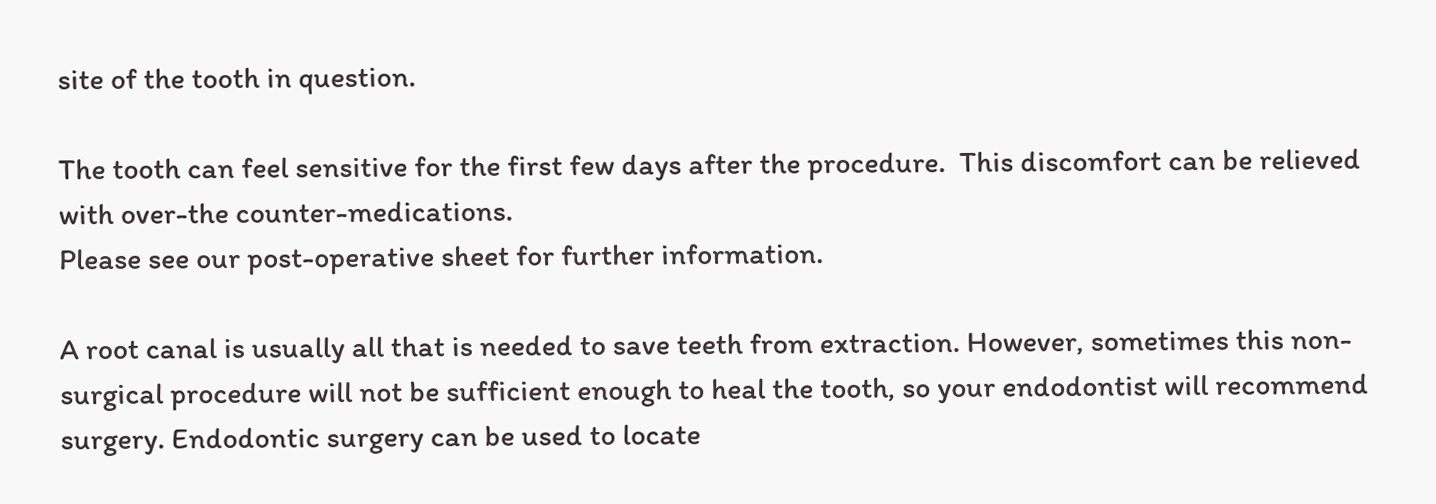site of the tooth in question.

The tooth can feel sensitive for the first few days after the procedure.  This discomfort can be relieved with over-the counter-medications.
Please see our post-operative sheet for further information.

A root canal is usually all that is needed to save teeth from extraction. However, sometimes this non-surgical procedure will not be sufficient enough to heal the tooth, so your endodontist will recommend surgery. Endodontic surgery can be used to locate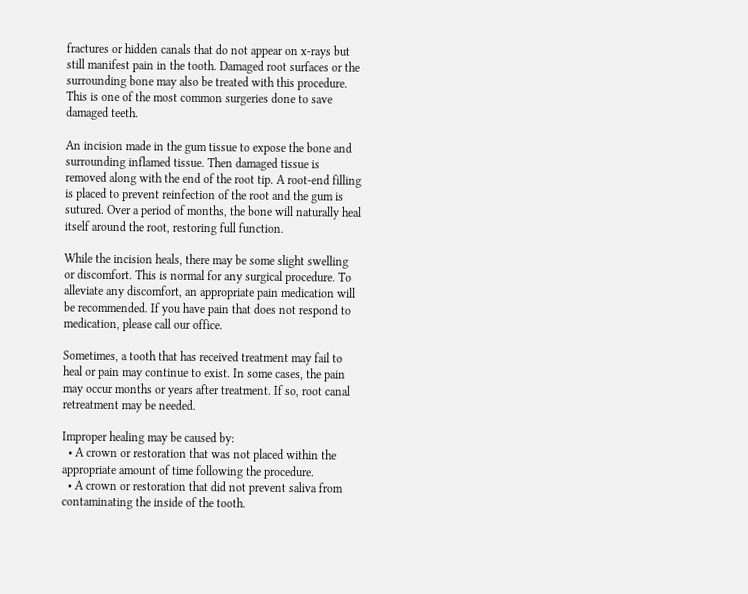fractures or hidden canals that do not appear on x-rays but still manifest pain in the tooth. Damaged root surfaces or the surrounding bone may also be treated with this procedure. This is one of the most common surgeries done to save damaged teeth.

An incision made in the gum tissue to expose the bone and surrounding inflamed tissue. Then damaged tissue is removed along with the end of the root tip. A root-end filling is placed to prevent reinfection of the root and the gum is sutured. Over a period of months, the bone will naturally heal itself around the root, restoring full function.

While the incision heals, there may be some slight swelling or discomfort. This is normal for any surgical procedure. To alleviate any discomfort, an appropriate pain medication will be recommended. If you have pain that does not respond to medication, please call our office.

Sometimes, a tooth that has received treatment may fail to heal or pain may continue to exist. In some cases, the pain may occur months or years after treatment. If so, root canal retreatment may be needed.

Improper healing may be caused by:
  • A crown or restoration that was not placed within the appropriate amount of time following the procedure.
  • A crown or restoration that did not prevent saliva from contaminating the inside of the tooth.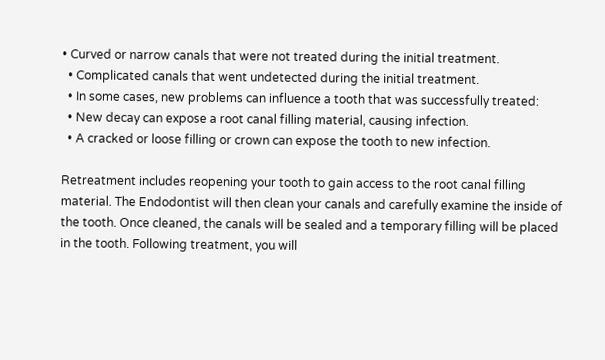• Curved or narrow canals that were not treated during the initial treatment.
  • Complicated canals that went undetected during the initial treatment.
  • In some cases, new problems can influence a tooth that was successfully treated:
  • New decay can expose a root canal filling material, causing infection.
  • A cracked or loose filling or crown can expose the tooth to new infection.

Retreatment includes reopening your tooth to gain access to the root canal filling material. The Endodontist will then clean your canals and carefully examine the inside of the tooth. Once cleaned, the canals will be sealed and a temporary filling will be placed in the tooth. Following treatment, you will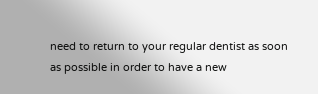need to return to your regular dentist as soon as possible in order to have a new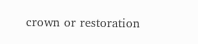crown or restoration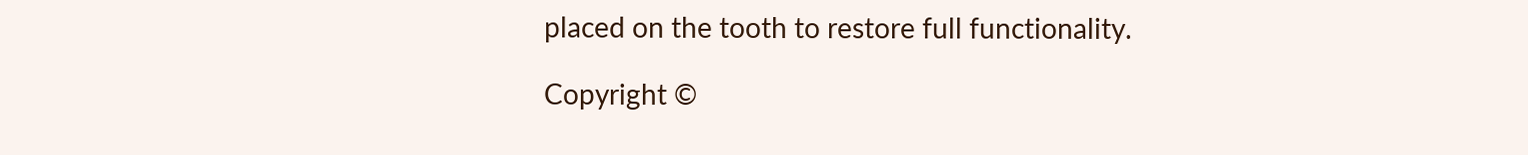placed on the tooth to restore full functionality.

Copyright ©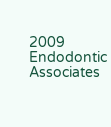2009 Endodontic Associates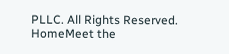PLLC. All Rights Reserved.
HomeMeet the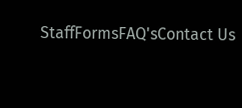StaffFormsFAQ'sContact Us